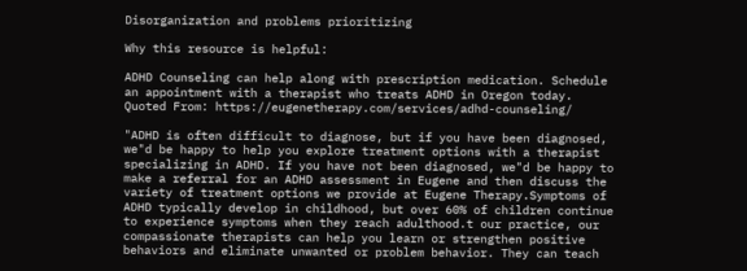Disorganization and problems prioritizing

Why this resource is helpful:

ADHD Counseling can help along with prescription medication. Schedule an appointment with a therapist who treats ADHD in Oregon today.
Quoted From: https://eugenetherapy.com/services/adhd-counseling/

"ADHD is often difficult to diagnose, but if you have been diagnosed, we"d be happy to help you explore treatment options with a therapist specializing in ADHD. If you have not been diagnosed, we"d be happy to make a referral for an ADHD assessment in Eugene and then discuss the variety of treatment options we provide at Eugene Therapy.Symptoms of ADHD typically develop in childhood, but over 60% of children continue to experience symptoms when they reach adulthood.t our practice, our compassionate therapists can help you learn or strengthen positive behaviors and eliminate unwanted or problem behavior. They can teach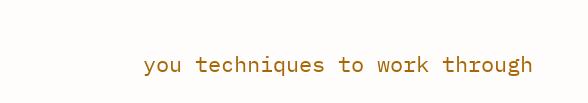you techniques to work through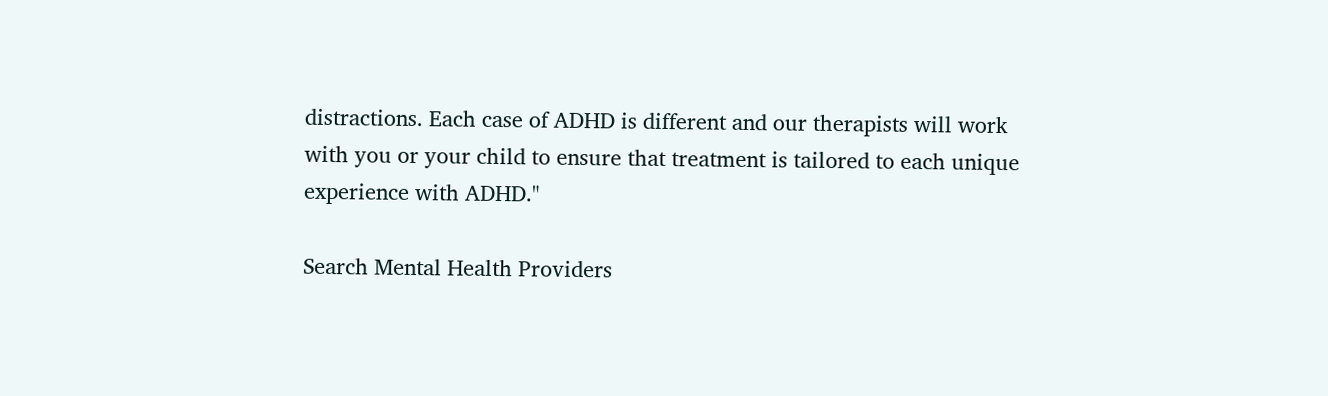distractions. Each case of ADHD is different and our therapists will work with you or your child to ensure that treatment is tailored to each unique experience with ADHD."

Search Mental Health Providers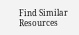Find Similar Resources